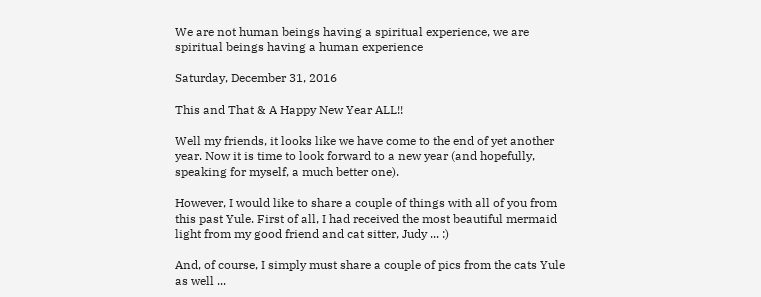We are not human beings having a spiritual experience, we are spiritual beings having a human experience

Saturday, December 31, 2016

This and That & A Happy New Year ALL!!

Well my friends, it looks like we have come to the end of yet another year. Now it is time to look forward to a new year (and hopefully, speaking for myself, a much better one).

However, I would like to share a couple of things with all of you from this past Yule. First of all, I had received the most beautiful mermaid light from my good friend and cat sitter, Judy ... :)

And, of course, I simply must share a couple of pics from the cats Yule as well ...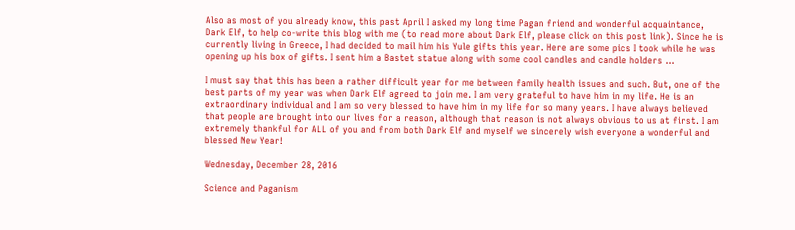Also as most of you already know, this past April I asked my long time Pagan friend and wonderful acquaintance, Dark Elf, to help co-write this blog with me (to read more about Dark Elf, please click on this post link). Since he is currently living in Greece, I had decided to mail him his Yule gifts this year. Here are some pics I took while he was opening up his box of gifts. I sent him a Bastet statue along with some cool candles and candle holders ...

I must say that this has been a rather difficult year for me between family health issues and such. But, one of the best parts of my year was when Dark Elf agreed to join me. I am very grateful to have him in my life. He is an extraordinary individual and I am so very blessed to have him in my life for so many years. I have always believed that people are brought into our lives for a reason, although that reason is not always obvious to us at first. I am extremely thankful for ALL of you and from both Dark Elf and myself we sincerely wish everyone a wonderful and blessed New Year!

Wednesday, December 28, 2016

Science and Paganism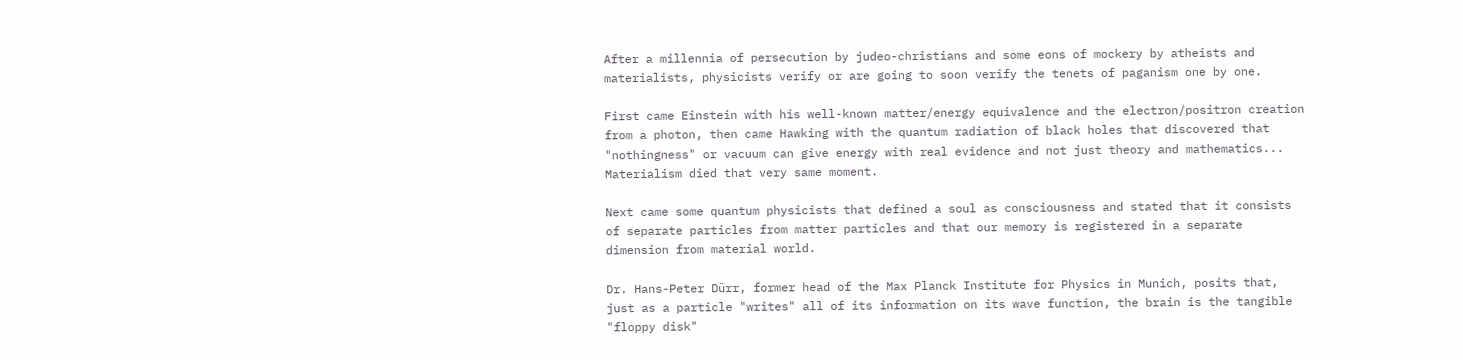After a millennia of persecution by judeo-christians and some eons of mockery by atheists and materialists, physicists verify or are going to soon verify the tenets of paganism one by one.

First came Einstein with his well-known matter/energy equivalence and the electron/positron creation from a photon, then came Hawking with the quantum radiation of black holes that discovered that "nothingness" or vacuum can give energy with real evidence and not just theory and mathematics... Materialism died that very same moment.

Next came some quantum physicists that defined a soul as consciousness and stated that it consists of separate particles from matter particles and that our memory is registered in a separate dimension from material world.

Dr. Hans-Peter Dürr, former head of the Max Planck Institute for Physics in Munich, posits that, just as a particle "writes" all of its information on its wave function, the brain is the tangible "floppy disk"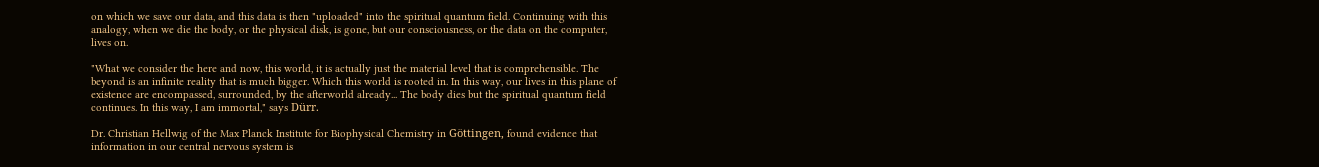on which we save our data, and this data is then "uploaded" into the spiritual quantum field. Continuing with this analogy, when we die the body, or the physical disk, is gone, but our consciousness, or the data on the computer, lives on.

"What we consider the here and now, this world, it is actually just the material level that is comprehensible. The beyond is an infinite reality that is much bigger. Which this world is rooted in. In this way, our lives in this plane of existence are encompassed, surrounded, by the afterworld already... The body dies but the spiritual quantum field continues. In this way, I am immortal," says Dürr.

Dr. Christian Hellwig of the Max Planck Institute for Biophysical Chemistry in Göttingen, found evidence that information in our central nervous system is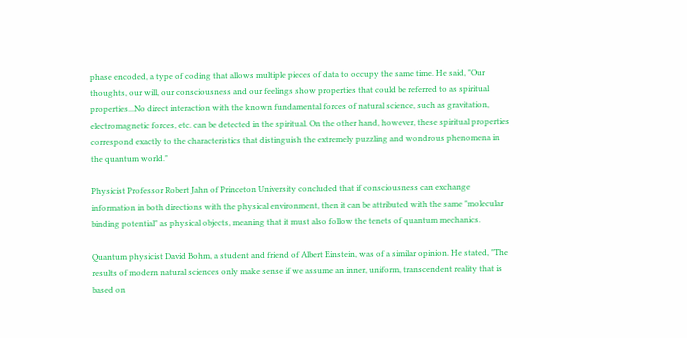phase encoded, a type of coding that allows multiple pieces of data to occupy the same time. He said, "Our thoughts, our will, our consciousness and our feelings show properties that could be referred to as spiritual properties...No direct interaction with the known fundamental forces of natural science, such as gravitation, electromagnetic forces, etc. can be detected in the spiritual. On the other hand, however, these spiritual properties correspond exactly to the characteristics that distinguish the extremely puzzling and wondrous phenomena in the quantum world."

Physicist Professor Robert Jahn of Princeton University concluded that if consciousness can exchange information in both directions with the physical environment, then it can be attributed with the same "molecular binding potential" as physical objects, meaning that it must also follow the tenets of quantum mechanics.

Quantum physicist David Bohm, a student and friend of Albert Einstein, was of a similar opinion. He stated, "The results of modern natural sciences only make sense if we assume an inner, uniform, transcendent reality that is based on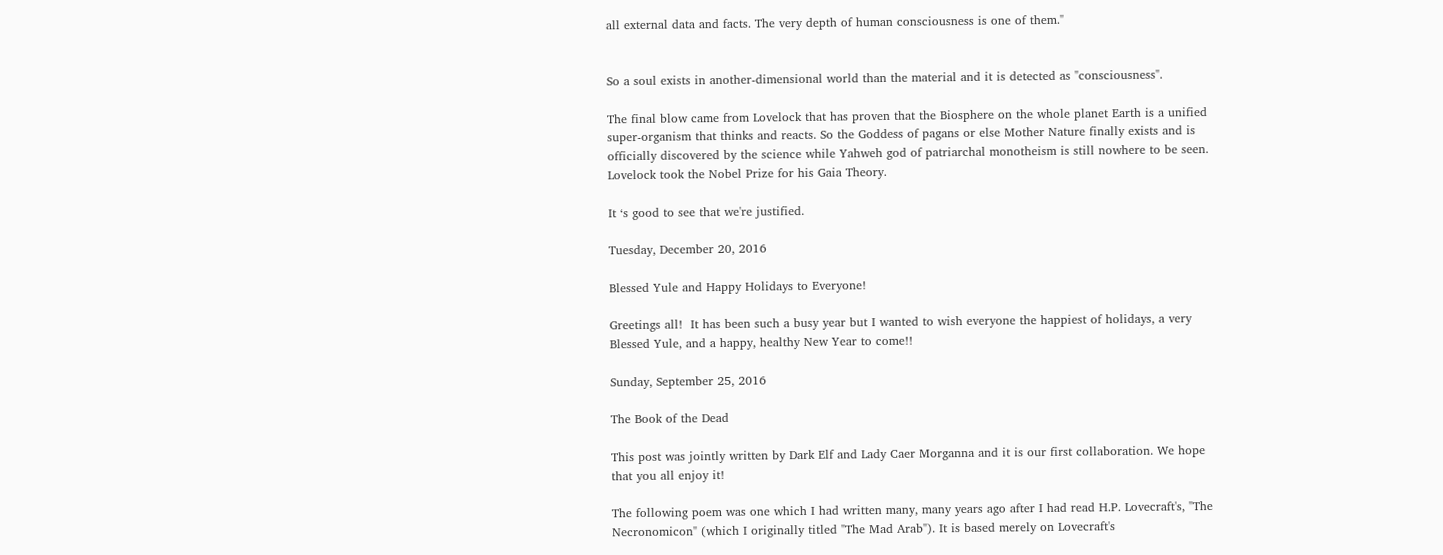all external data and facts. The very depth of human consciousness is one of them."


So a soul exists in another-dimensional world than the material and it is detected as "consciousness".

The final blow came from Lovelock that has proven that the Biosphere on the whole planet Earth is a unified super-organism that thinks and reacts. So the Goddess of pagans or else Mother Nature finally exists and is officially discovered by the science while Yahweh god of patriarchal monotheism is still nowhere to be seen. Lovelock took the Nobel Prize for his Gaia Theory.

It ‘s good to see that we're justified.

Tuesday, December 20, 2016

Blessed Yule and Happy Holidays to Everyone!

Greetings all!  It has been such a busy year but I wanted to wish everyone the happiest of holidays, a very Blessed Yule, and a happy, healthy New Year to come!!

Sunday, September 25, 2016

The Book of the Dead

This post was jointly written by Dark Elf and Lady Caer Morganna and it is our first collaboration. We hope that you all enjoy it!

The following poem was one which I had written many, many years ago after I had read H.P. Lovecraft's, "The Necronomicon" (which I originally titled "The Mad Arab"). It is based merely on Lovecraft's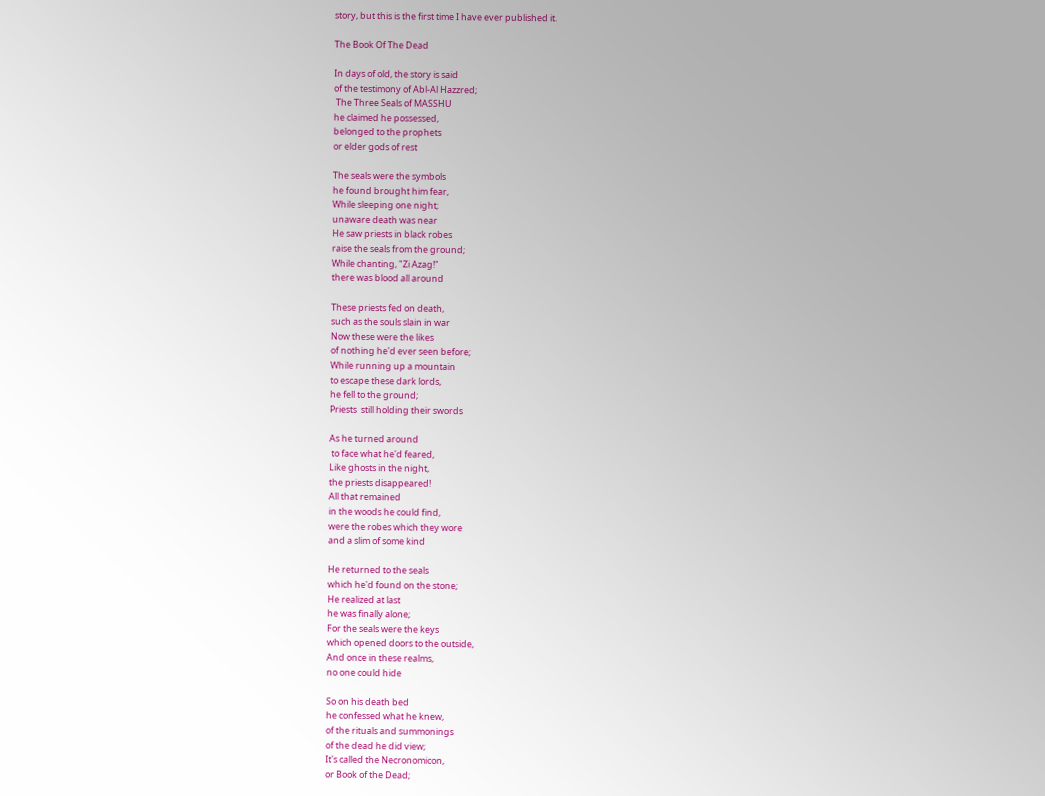story, but this is the first time I have ever published it.

The Book Of The Dead

In days of old, the story is said
of the testimony of Abl-Al Hazzred;
 The Three Seals of MASSHU
he claimed he possessed,
belonged to the prophets
or elder gods of rest

The seals were the symbols
he found brought him fear,
While sleeping one night;
unaware death was near
He saw priests in black robes
raise the seals from the ground;
While chanting, "Zi Azag!"
there was blood all around

These priests fed on death,
such as the souls slain in war
Now these were the likes
of nothing he'd ever seen before;
While running up a mountain
to escape these dark lords,
he fell to the ground;
Priests  still holding their swords

As he turned around
 to face what he'd feared,
Like ghosts in the night,
the priests disappeared!
All that remained
in the woods he could find,
were the robes which they wore
and a slim of some kind

He returned to the seals
which he'd found on the stone;
He realized at last
he was finally alone;
For the seals were the keys
which opened doors to the outside,
And once in these realms,
no one could hide

So on his death bed
he confessed what he knew,
of the rituals and summonings
of the dead he did view;
It's called the Necronomicon,
or Book of the Dead;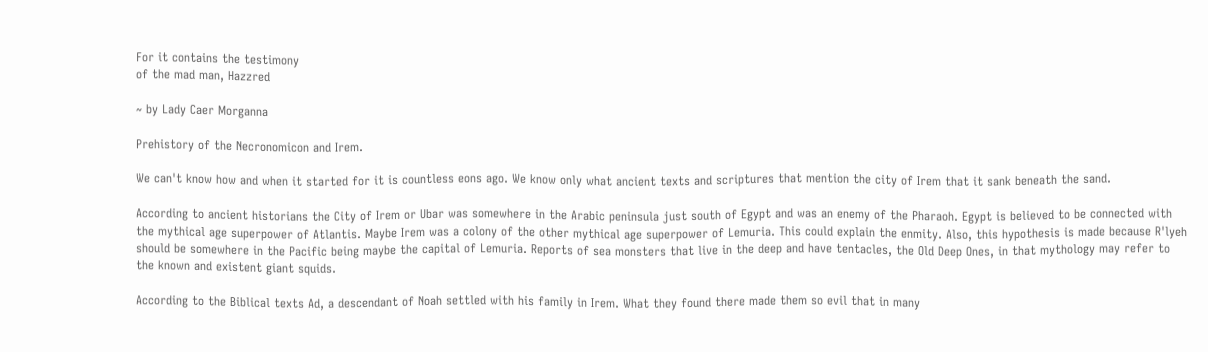For it contains the testimony
of the mad man, Hazzred

~ by Lady Caer Morganna

Prehistory of the Necronomicon and Irem.

We can't know how and when it started for it is countless eons ago. We know only what ancient texts and scriptures that mention the city of Irem that it sank beneath the sand.

According to ancient historians the City of Irem or Ubar was somewhere in the Arabic peninsula just south of Egypt and was an enemy of the Pharaoh. Egypt is believed to be connected with the mythical age superpower of Atlantis. Maybe Irem was a colony of the other mythical age superpower of Lemuria. This could explain the enmity. Also, this hypothesis is made because R'lyeh should be somewhere in the Pacific being maybe the capital of Lemuria. Reports of sea monsters that live in the deep and have tentacles, the Old Deep Ones, in that mythology may refer to the known and existent giant squids.

According to the Biblical texts Ad, a descendant of Noah settled with his family in Irem. What they found there made them so evil that in many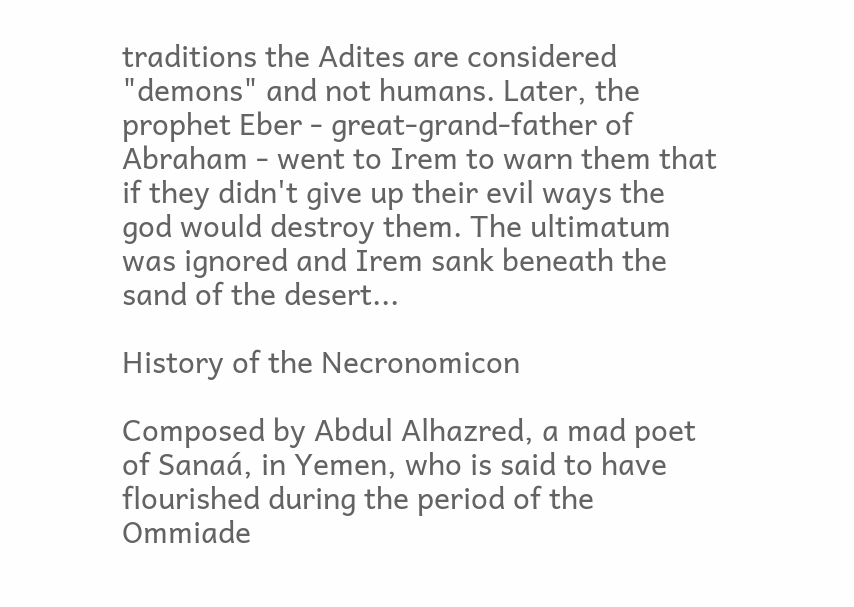traditions the Adites are considered "demons" and not humans. Later, the prophet Eber - great-grand-father of Abraham - went to Irem to warn them that if they didn't give up their evil ways the god would destroy them. The ultimatum was ignored and Irem sank beneath the sand of the desert...

History of the Necronomicon

Composed by Abdul Alhazred, a mad poet of Sanaá, in Yemen, who is said to have flourished during the period of the Ommiade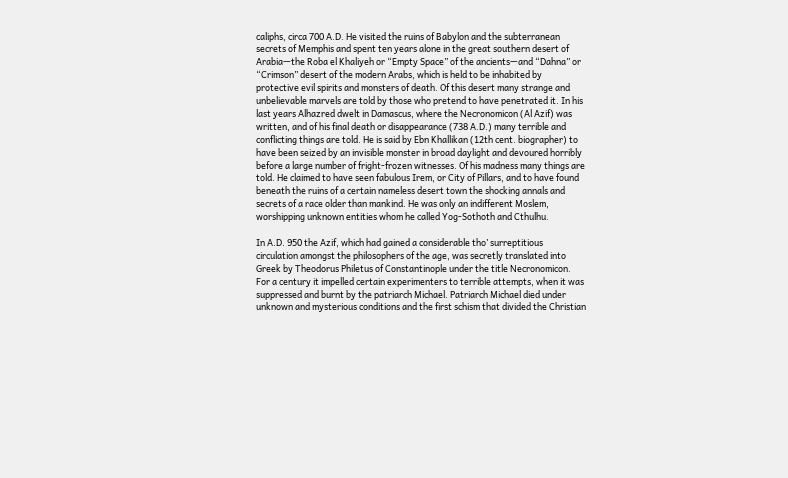caliphs, circa 700 A.D. He visited the ruins of Babylon and the subterranean secrets of Memphis and spent ten years alone in the great southern desert of Arabia—the Roba el Khaliyeh or “Empty Space” of the ancients—and “Dahna” or “Crimson” desert of the modern Arabs, which is held to be inhabited by protective evil spirits and monsters of death. Of this desert many strange and unbelievable marvels are told by those who pretend to have penetrated it. In his last years Alhazred dwelt in Damascus, where the Necronomicon (Al Azif) was written, and of his final death or disappearance (738 A.D.) many terrible and conflicting things are told. He is said by Ebn Khallikan (12th cent. biographer) to have been seized by an invisible monster in broad daylight and devoured horribly before a large number of fright-frozen witnesses. Of his madness many things are told. He claimed to have seen fabulous Irem, or City of Pillars, and to have found beneath the ruins of a certain nameless desert town the shocking annals and secrets of a race older than mankind. He was only an indifferent Moslem, worshipping unknown entities whom he called Yog-Sothoth and Cthulhu.

In A.D. 950 the Azif, which had gained a considerable tho’ surreptitious circulation amongst the philosophers of the age, was secretly translated into Greek by Theodorus Philetus of Constantinople under the title Necronomicon. For a century it impelled certain experimenters to terrible attempts, when it was suppressed and burnt by the patriarch Michael. Patriarch Michael died under unknown and mysterious conditions and the first schism that divided the Christian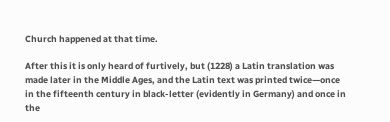Church happened at that time.

After this it is only heard of furtively, but (1228) a Latin translation was made later in the Middle Ages, and the Latin text was printed twice—once in the fifteenth century in black-letter (evidently in Germany) and once in the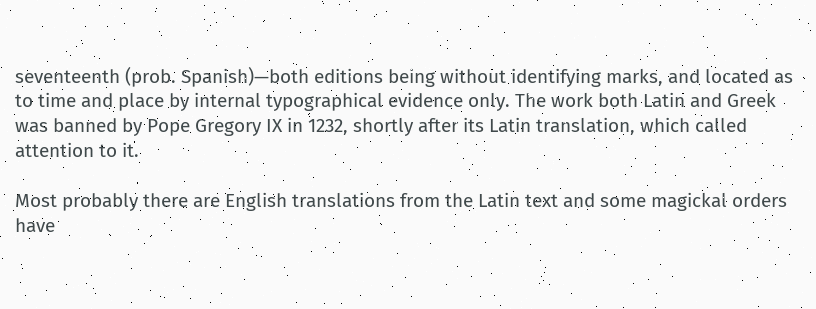seventeenth (prob. Spanish)—both editions being without identifying marks, and located as to time and place by internal typographical evidence only. The work both Latin and Greek was banned by Pope Gregory IX in 1232, shortly after its Latin translation, which called attention to it.

Most probably there are English translations from the Latin text and some magickal orders have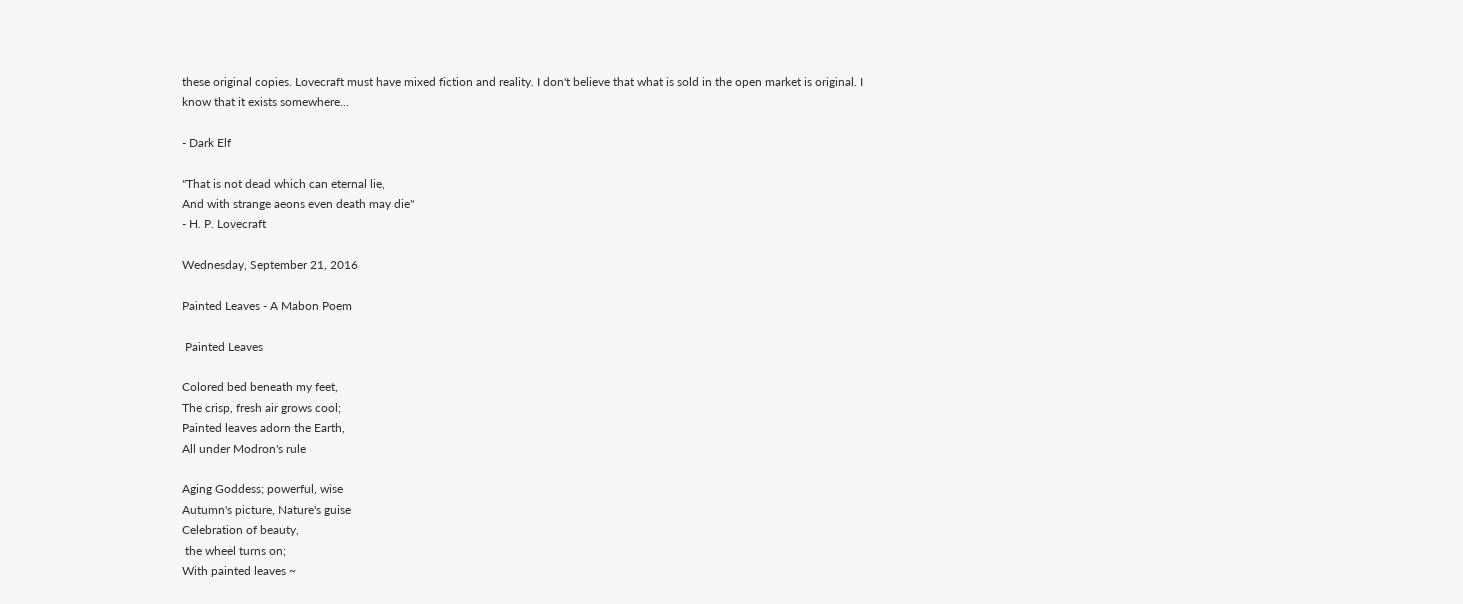these original copies. Lovecraft must have mixed fiction and reality. I don't believe that what is sold in the open market is original. I know that it exists somewhere...

- Dark Elf

"That is not dead which can eternal lie,
And with strange aeons even death may die"
- H. P. Lovecraft

Wednesday, September 21, 2016

Painted Leaves - A Mabon Poem

 Painted Leaves

Colored bed beneath my feet,
The crisp, fresh air grows cool;
Painted leaves adorn the Earth,
All under Modron's rule

Aging Goddess; powerful, wise
Autumn's picture, Nature's guise
Celebration of beauty,
 the wheel turns on;
With painted leaves ~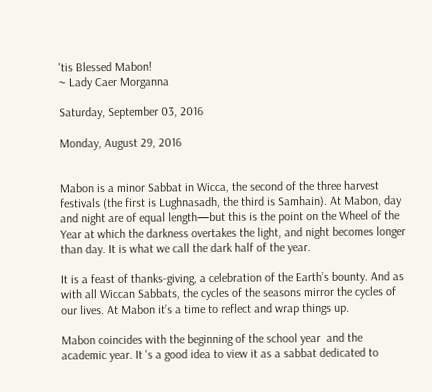'tis Blessed Mabon!
~ Lady Caer Morganna

Saturday, September 03, 2016

Monday, August 29, 2016


Mabon is a minor Sabbat in Wicca, the second of the three harvest festivals (the first is Lughnasadh, the third is Samhain). At Mabon, day and night are of equal length—but this is the point on the Wheel of the Year at which the darkness overtakes the light, and night becomes longer than day. It is what we call the dark half of the year.

It is a feast of thanks-giving, a celebration of the Earth’s bounty. And as with all Wiccan Sabbats, the cycles of the seasons mirror the cycles of our lives. At Mabon it’s a time to reflect and wrap things up.

Mabon coincides with the beginning of the school year  and the academic year. It 's a good idea to view it as a sabbat dedicated to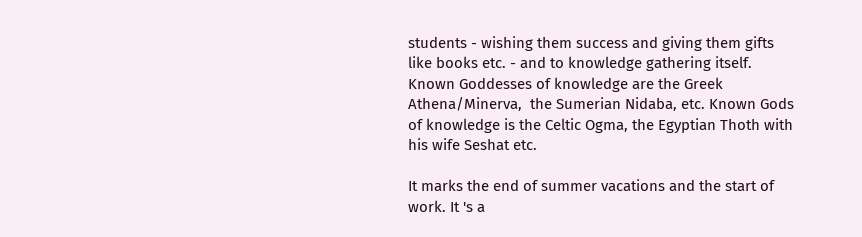students - wishing them success and giving them gifts like books etc. - and to knowledge gathering itself. Known Goddesses of knowledge are the Greek Athena/Minerva,  the Sumerian Nidaba, etc. Known Gods of knowledge is the Celtic Ogma, the Egyptian Thoth with his wife Seshat etc.

It marks the end of summer vacations and the start of work. It 's a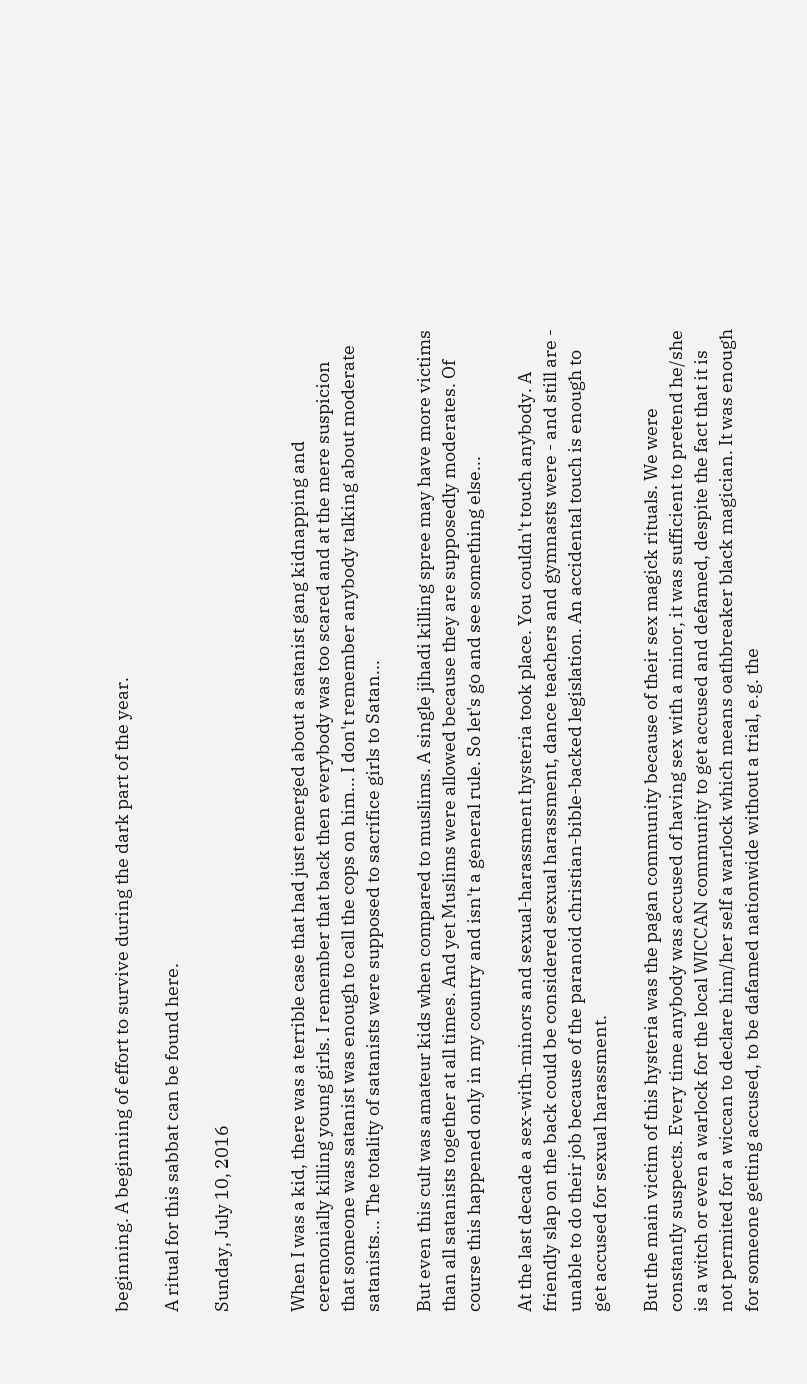beginning. A beginning of effort to survive during the dark part of the year.

A ritual for this sabbat can be found here.

Sunday, July 10, 2016


When I was a kid, there was a terrible case that had just emerged about a satanist gang kidnapping and ceremonially killing young girls. I remember that back then everybody was too scared and at the mere suspicion that someone was satanist was enough to call the cops on him... I don't remember anybody talking about moderate satanists... The totality of satanists were supposed to sacrifice girls to Satan...

But even this cult was amateur kids when compared to muslims. A single jihadi killing spree may have more victims than all satanists together at all times. And yet Muslims were allowed because they are supposedly moderates. Of course this happened only in my country and isn't a general rule. So let's go and see something else...

At the last decade a sex-with-minors and sexual-harassment hysteria took place. You couldn't touch anybody. A friendly slap on the back could be considered sexual harassment, dance teachers and gymnasts were - and still are - unable to do their job because of the paranoid christian-bible-backed legislation. An accidental touch is enough to get accused for sexual harassment.

But the main victim of this hysteria was the pagan community because of their sex magick rituals. We were constantly suspects. Every time anybody was accused of having sex with a minor, it was sufficient to pretend he/she is a witch or even a warlock for the local WICCAN community to get accused and defamed, despite the fact that it is not permited for a wiccan to declare him/her self a warlock which means oathbreaker black magician. It was enough for someone getting accused, to be dafamed nationwide without a trial, e.g. the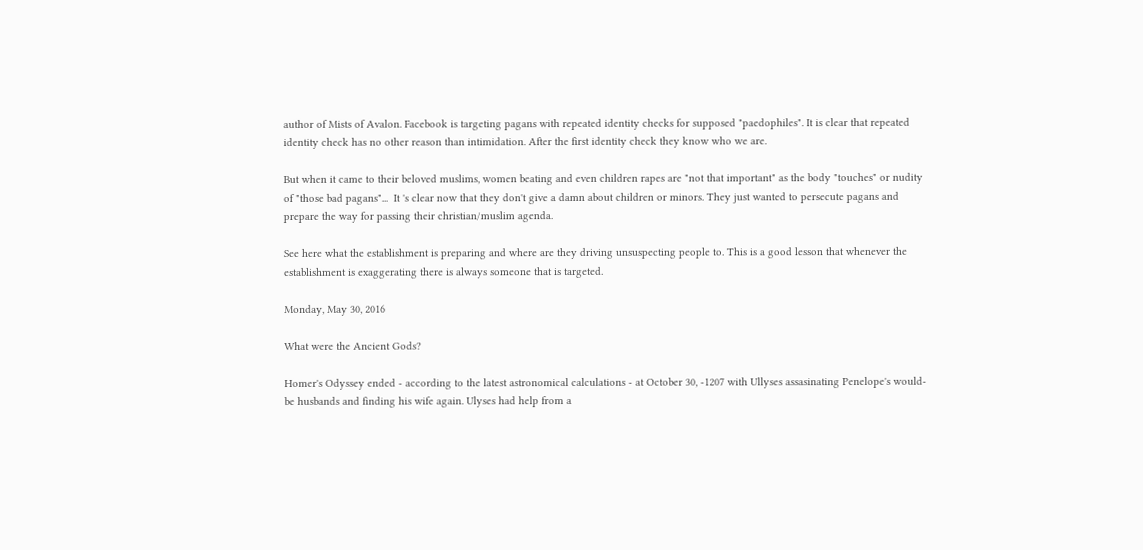author of Mists of Avalon. Facebook is targeting pagans with repeated identity checks for supposed "paedophiles". It is clear that repeated identity check has no other reason than intimidation. After the first identity check they know who we are.

But when it came to their beloved muslims, women beating and even children rapes are "not that important" as the body "touches" or nudity of "those bad pagans"...  It 's clear now that they don't give a damn about children or minors. They just wanted to persecute pagans and prepare the way for passing their christian/muslim agenda.

See here what the establishment is preparing and where are they driving unsuspecting people to. This is a good lesson that whenever the establishment is exaggerating there is always someone that is targeted.

Monday, May 30, 2016

What were the Ancient Gods?

Homer's Odyssey ended - according to the latest astronomical calculations - at October 30, -1207 with Ullyses assasinating Penelope's would-be husbands and finding his wife again. Ulyses had help from a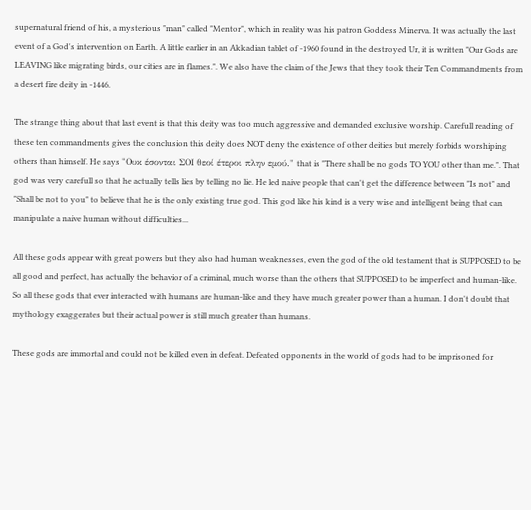supernatural friend of his, a mysterious "man" called "Mentor", which in reality was his patron Goddess Minerva. It was actually the last event of a God's intervention on Earth. A little earlier in an Akkadian tablet of -1960 found in the destroyed Ur, it is written "Our Gods are LEAVING like migrating birds, our cities are in flames.". We also have the claim of the Jews that they took their Ten Commandments from a desert fire deity in -1446.

The strange thing about that last event is that this deity was too much aggressive and demanded exclusive worship. Carefull reading of these ten commandments gives the conclusion this deity does NOT deny the existence of other deities but merely forbids worshiping others than himself. He says "Ουκ έσονται ΣΟΙ θεοί έτεροι πλην εμού." that is "There shall be no gods TO YOU other than me.". That god was very carefull so that he actually tells lies by telling no lie. He led naive people that can't get the difference between "Is not" and "Shall be not to you" to believe that he is the only existing true god. This god like his kind is a very wise and intelligent being that can manipulate a naive human without difficulties...

All these gods appear with great powers but they also had human weaknesses, even the god of the old testament that is SUPPOSED to be all good and perfect, has actually the behavior of a criminal, much worse than the others that SUPPOSED to be imperfect and human-like. So all these gods that ever interacted with humans are human-like and they have much greater power than a human. I don't doubt that mythology exaggerates but their actual power is still much greater than humans.

These gods are immortal and could not be killed even in defeat. Defeated opponents in the world of gods had to be imprisoned for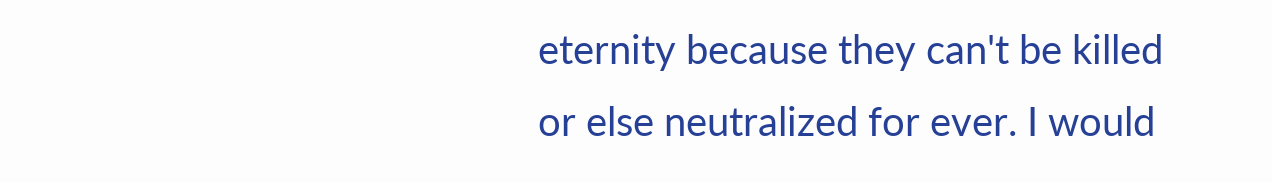eternity because they can't be killed or else neutralized for ever. I would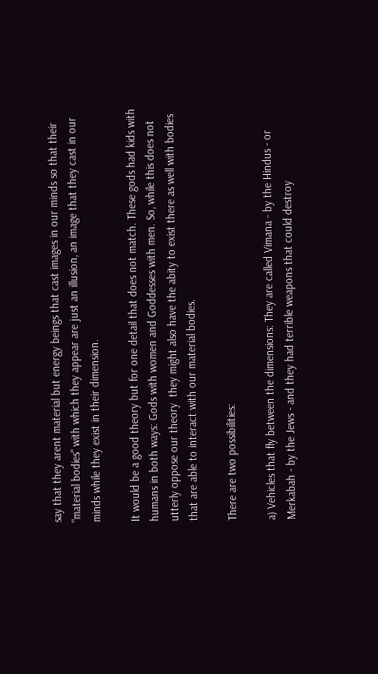say that they arent material but energy beings that cast images in our minds so that their "material bodies" with which they appear are just an illusion, an image that they cast in our minds while they exist in their dimension.

It would be a good theory but for one detail that does not match. These gods had kids with humans in both ways: Gods with women and Goddesses with men. So, while this does not utterly oppose our theory  they might also have the abity to exist there as well with bodies that are able to interact with our material bodies.

There are two possibilities:

a) Vehicles that fly between the dimensions: They are called Vimana - by the Hindus - or Merkabah - by the Jews - and they had terrible weapons that could destroy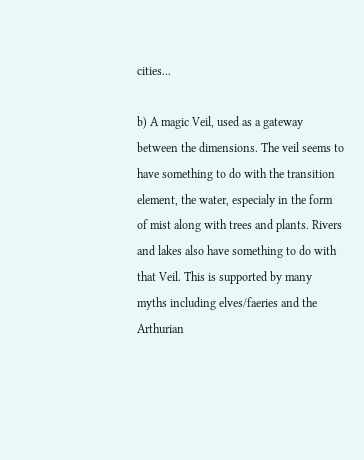cities...

b) A magic Veil, used as a gateway between the dimensions. The veil seems to have something to do with the transition element, the water, especialy in the form of mist along with trees and plants. Rivers and lakes also have something to do with that Veil. This is supported by many myths including elves/faeries and the Arthurian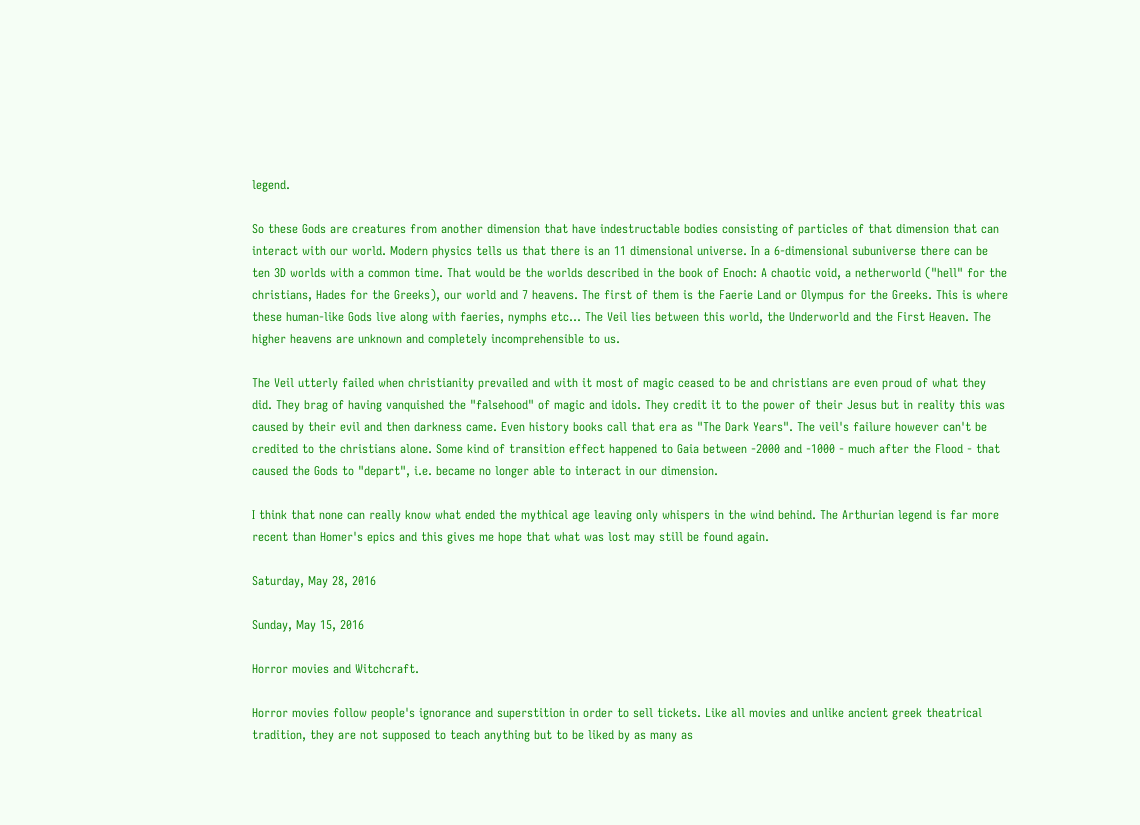legend.

So these Gods are creatures from another dimension that have indestructable bodies consisting of particles of that dimension that can interact with our world. Modern physics tells us that there is an 11 dimensional universe. In a 6-dimensional subuniverse there can be ten 3D worlds with a common time. That would be the worlds described in the book of Enoch: A chaotic void, a netherworld ("hell" for the christians, Hades for the Greeks), our world and 7 heavens. The first of them is the Faerie Land or Olympus for the Greeks. This is where these human-like Gods live along with faeries, nymphs etc... The Veil lies between this world, the Underworld and the First Heaven. The higher heavens are unknown and completely incomprehensible to us.

The Veil utterly failed when christianity prevailed and with it most of magic ceased to be and christians are even proud of what they did. They brag of having vanquished the "falsehood" of magic and idols. They credit it to the power of their Jesus but in reality this was caused by their evil and then darkness came. Even history books call that era as "The Dark Years". The veil's failure however can't be credited to the christians alone. Some kind of transition effect happened to Gaia between -2000 and -1000 - much after the Flood - that caused the Gods to "depart", i.e. became no longer able to interact in our dimension.

I think that none can really know what ended the mythical age leaving only whispers in the wind behind. The Arthurian legend is far more recent than Homer's epics and this gives me hope that what was lost may still be found again.

Saturday, May 28, 2016

Sunday, May 15, 2016

Horror movies and Witchcraft.

Horror movies follow people's ignorance and superstition in order to sell tickets. Like all movies and unlike ancient greek theatrical tradition, they are not supposed to teach anything but to be liked by as many as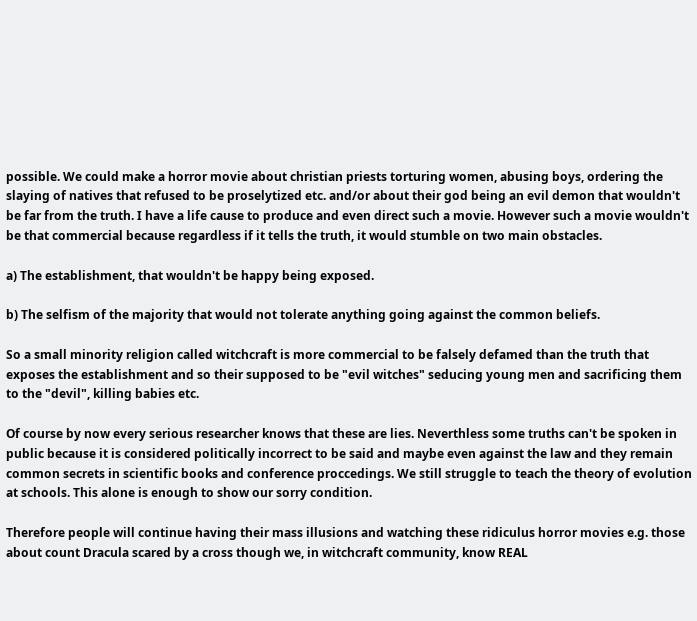possible. We could make a horror movie about christian priests torturing women, abusing boys, ordering the slaying of natives that refused to be proselytized etc. and/or about their god being an evil demon that wouldn't be far from the truth. I have a life cause to produce and even direct such a movie. However such a movie wouldn't be that commercial because regardless if it tells the truth, it would stumble on two main obstacles.

a) The establishment, that wouldn't be happy being exposed.

b) The selfism of the majority that would not tolerate anything going against the common beliefs.

So a small minority religion called witchcraft is more commercial to be falsely defamed than the truth that exposes the establishment and so their supposed to be "evil witches" seducing young men and sacrificing them to the "devil", killing babies etc.

Of course by now every serious researcher knows that these are lies. Neverthless some truths can't be spoken in public because it is considered politically incorrect to be said and maybe even against the law and they remain common secrets in scientific books and conference proccedings. We still struggle to teach the theory of evolution at schools. This alone is enough to show our sorry condition.

Therefore people will continue having their mass illusions and watching these ridiculus horror movies e.g. those about count Dracula scared by a cross though we, in witchcraft community, know REAL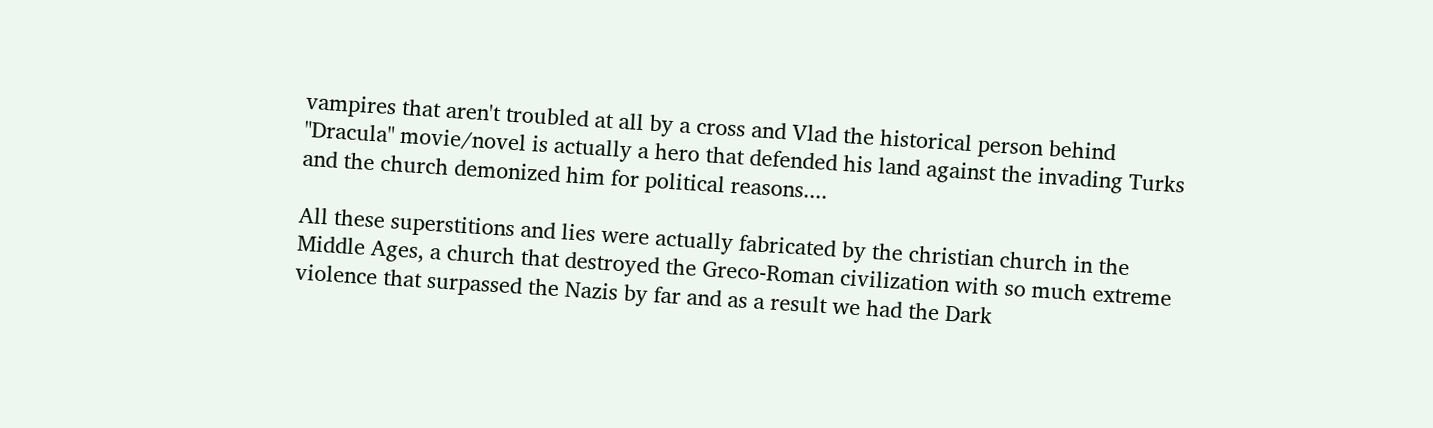vampires that aren't troubled at all by a cross and Vlad the historical person behind "Dracula" movie/novel is actually a hero that defended his land against the invading Turks and the church demonized him for political reasons....

All these superstitions and lies were actually fabricated by the christian church in the Middle Ages, a church that destroyed the Greco-Roman civilization with so much extreme violence that surpassed the Nazis by far and as a result we had the Dark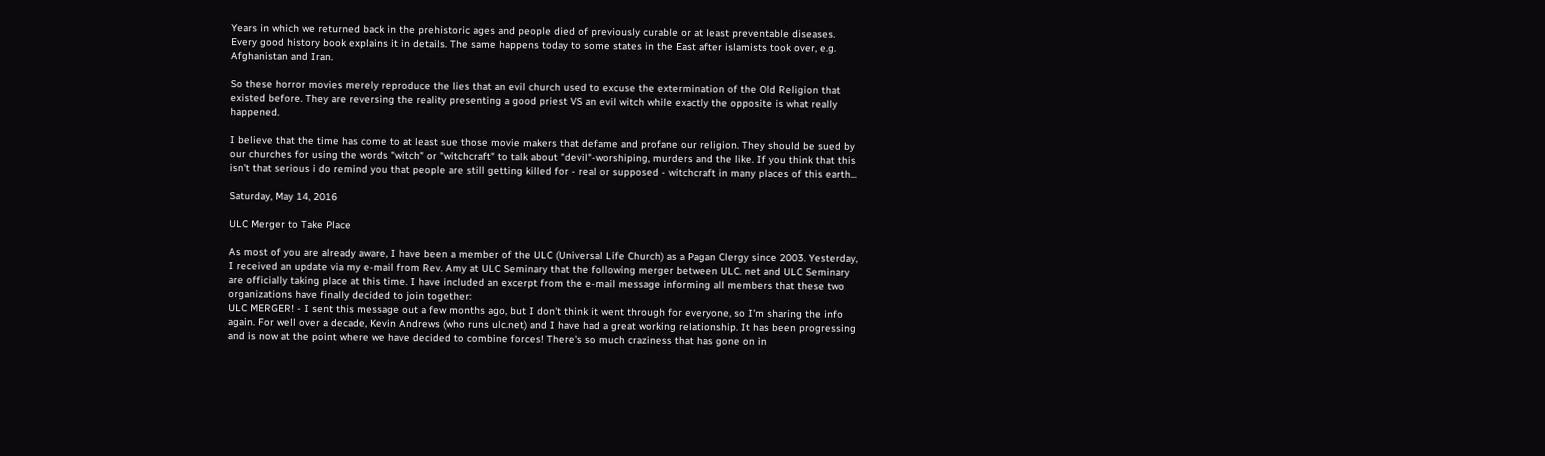Years in which we returned back in the prehistoric ages and people died of previously curable or at least preventable diseases. Every good history book explains it in details. The same happens today to some states in the East after islamists took over, e.g. Afghanistan and Iran.

So these horror movies merely reproduce the lies that an evil church used to excuse the extermination of the Old Religion that existed before. They are reversing the reality presenting a good priest VS an evil witch while exactly the opposite is what really happened.

I believe that the time has come to at least sue those movie makers that defame and profane our religion. They should be sued by our churches for using the words "witch" or "witchcraft" to talk about "devil"-worshiping, murders and the like. If you think that this isn't that serious i do remind you that people are still getting killed for - real or supposed - witchcraft in many places of this earth...

Saturday, May 14, 2016

ULC Merger to Take Place

As most of you are already aware, I have been a member of the ULC (Universal Life Church) as a Pagan Clergy since 2003. Yesterday, I received an update via my e-mail from Rev. Amy at ULC Seminary that the following merger between ULC. net and ULC Seminary are officially taking place at this time. I have included an excerpt from the e-mail message informing all members that these two organizations have finally decided to join together:
ULC MERGER! - I sent this message out a few months ago, but I don't think it went through for everyone, so I'm sharing the info again. For well over a decade, Kevin Andrews (who runs ulc.net) and I have had a great working relationship. It has been progressing and is now at the point where we have decided to combine forces! There's so much craziness that has gone on in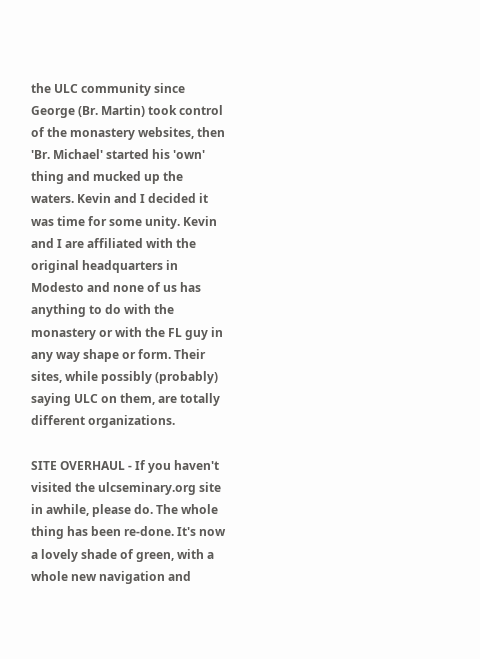the ULC community since George (Br. Martin) took control of the monastery websites, then 'Br. Michael' started his 'own' thing and mucked up the waters. Kevin and I decided it was time for some unity. Kevin and I are affiliated with the original headquarters in Modesto and none of us has anything to do with the monastery or with the FL guy in any way shape or form. Their sites, while possibly (probably) saying ULC on them, are totally different organizations.

SITE OVERHAUL - If you haven't visited the ulcseminary.org site in awhile, please do. The whole thing has been re-done. It's now a lovely shade of green, with a whole new navigation and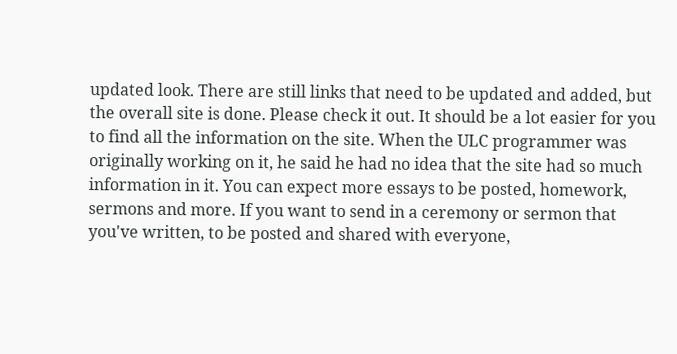updated look. There are still links that need to be updated and added, but the overall site is done. Please check it out. It should be a lot easier for you to find all the information on the site. When the ULC programmer was originally working on it, he said he had no idea that the site had so much information in it. You can expect more essays to be posted, homework, sermons and more. If you want to send in a ceremony or sermon that you've written, to be posted and shared with everyone,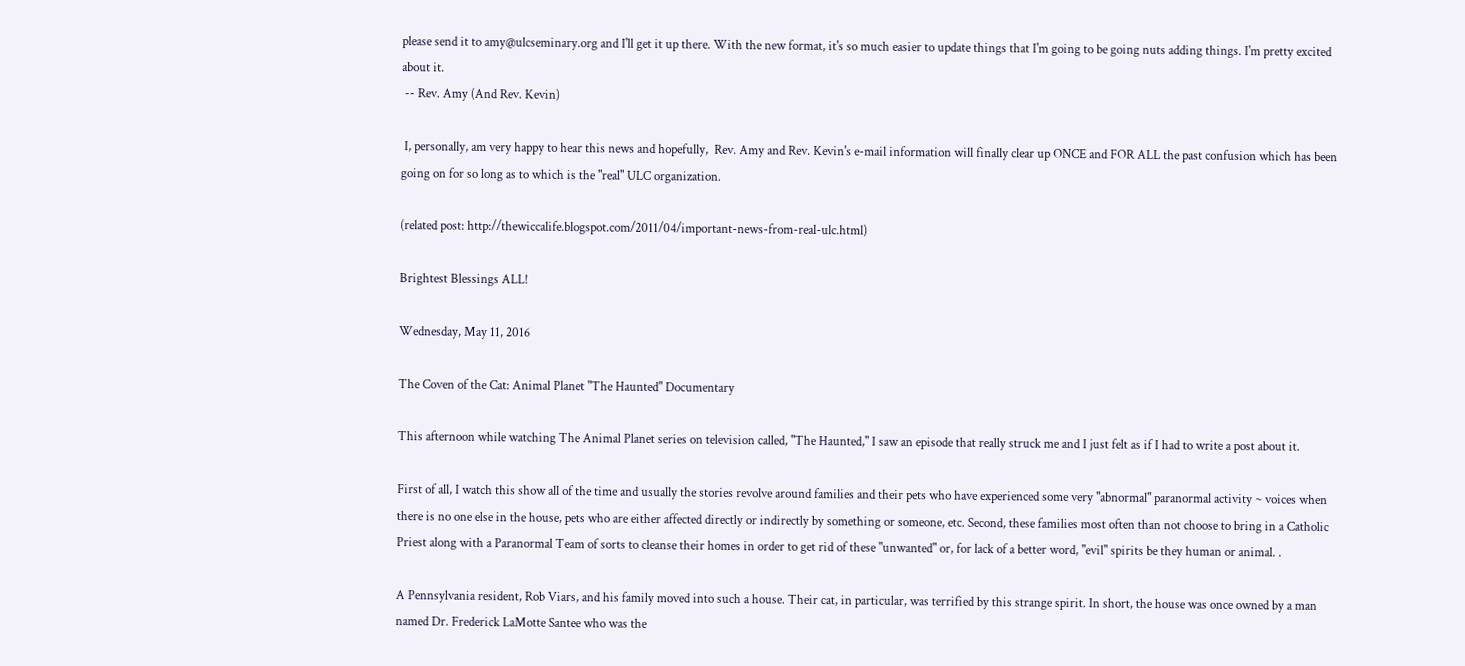please send it to amy@ulcseminary.org and I'll get it up there. With the new format, it's so much easier to update things that I'm going to be going nuts adding things. I'm pretty excited about it.
 -- Rev. Amy (And Rev. Kevin)

 I, personally, am very happy to hear this news and hopefully,  Rev. Amy and Rev. Kevin's e-mail information will finally clear up ONCE and FOR ALL the past confusion which has been going on for so long as to which is the "real" ULC organization.

(related post: http://thewiccalife.blogspot.com/2011/04/important-news-from-real-ulc.html)

Brightest Blessings ALL!

Wednesday, May 11, 2016

The Coven of the Cat: Animal Planet "The Haunted" Documentary

This afternoon while watching The Animal Planet series on television called, "The Haunted," I saw an episode that really struck me and I just felt as if I had to write a post about it.

First of all, I watch this show all of the time and usually the stories revolve around families and their pets who have experienced some very "abnormal" paranormal activity ~ voices when there is no one else in the house, pets who are either affected directly or indirectly by something or someone, etc. Second, these families most often than not choose to bring in a Catholic Priest along with a Paranormal Team of sorts to cleanse their homes in order to get rid of these "unwanted" or, for lack of a better word, "evil" spirits be they human or animal. .

A Pennsylvania resident, Rob Viars, and his family moved into such a house. Their cat, in particular, was terrified by this strange spirit. In short, the house was once owned by a man named Dr. Frederick LaMotte Santee who was the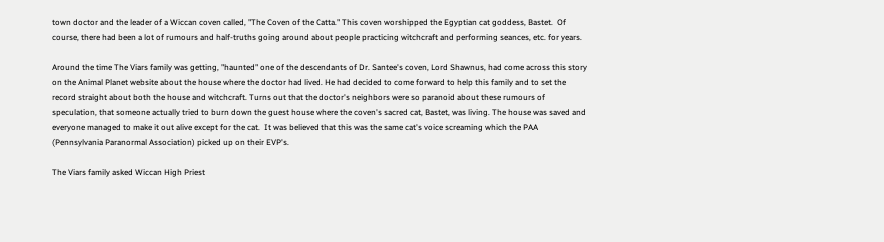town doctor and the leader of a Wiccan coven called, "The Coven of the Catta." This coven worshipped the Egyptian cat goddess, Bastet.  Of course, there had been a lot of rumours and half-truths going around about people practicing witchcraft and performing seances, etc. for years.

Around the time The Viars family was getting, "haunted" one of the descendants of Dr. Santee's coven, Lord Shawnus, had come across this story on the Animal Planet website about the house where the doctor had lived. He had decided to come forward to help this family and to set the record straight about both the house and witchcraft. Turns out that the doctor's neighbors were so paranoid about these rumours of speculation, that someone actually tried to burn down the guest house where the coven's sacred cat, Bastet, was living. The house was saved and everyone managed to make it out alive except for the cat.  It was believed that this was the same cat's voice screaming which the PAA (Pennsylvania Paranormal Association) picked up on their EVP's.

The Viars family asked Wiccan High Priest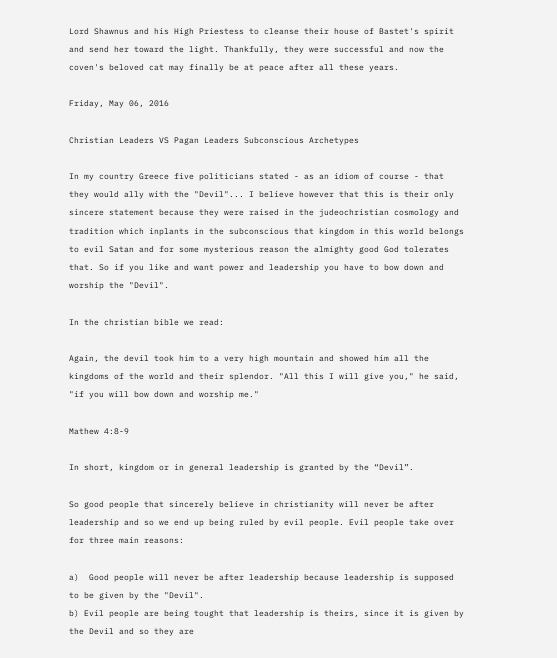Lord Shawnus and his High Priestess to cleanse their house of Bastet's spirit and send her toward the light. Thankfully, they were successful and now the coven's beloved cat may finally be at peace after all these years.

Friday, May 06, 2016

Christian Leaders VS Pagan Leaders Subconscious Archetypes

In my country Greece five politicians stated - as an idiom of course - that they would ally with the "Devil"... I believe however that this is their only sincere statement because they were raised in the judeochristian cosmology and tradition which inplants in the subconscious that kingdom in this world belongs to evil Satan and for some mysterious reason the almighty good God tolerates that. So if you like and want power and leadership you have to bow down and worship the "Devil".

In the christian bible we read:

Again, the devil took him to a very high mountain and showed him all the kingdoms of the world and their splendor. "All this I will give you," he said, "if you will bow down and worship me."

Mathew 4:8-9

In short, kingdom or in general leadership is granted by the “Devil”.

So good people that sincerely believe in christianity will never be after leadership and so we end up being ruled by evil people. Evil people take over for three main reasons:

a)  Good people will never be after leadership because leadership is supposed to be given by the "Devil".
b) Evil people are being tought that leadership is theirs, since it is given by the Devil and so they are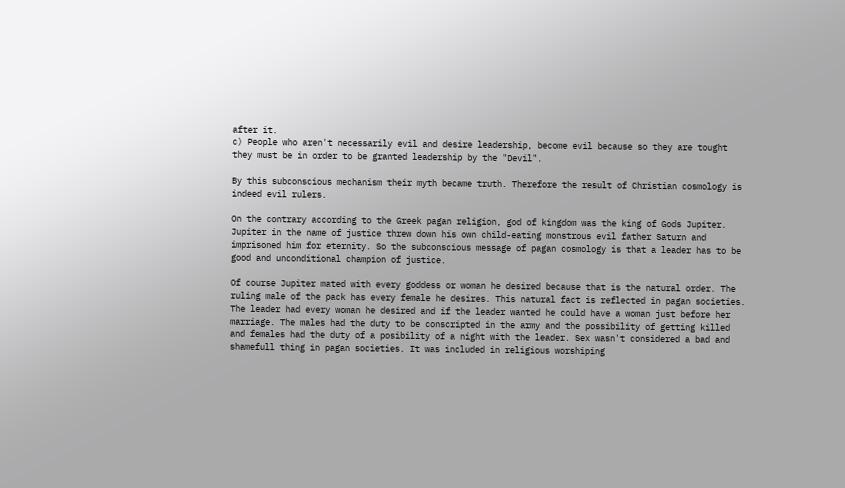after it.
c) People who aren't necessarily evil and desire leadership, become evil because so they are tought they must be in order to be granted leadership by the "Devil".

By this subconscious mechanism their myth became truth. Therefore the result of Christian cosmology is indeed evil rulers.

On the contrary according to the Greek pagan religion, god of kingdom was the king of Gods Jupiter. Jupiter in the name of justice threw down his own child-eating monstrous evil father Saturn and imprisoned him for eternity. So the subconscious message of pagan cosmology is that a leader has to be good and unconditional champion of justice.

Of course Jupiter mated with every goddess or woman he desired because that is the natural order. The ruling male of the pack has every female he desires. This natural fact is reflected in pagan societies. The leader had every woman he desired and if the leader wanted he could have a woman just before her marriage. The males had the duty to be conscripted in the army and the possibility of getting killed and females had the duty of a posibility of a night with the leader. Sex wasn't considered a bad and shamefull thing in pagan societies. It was included in religious worshiping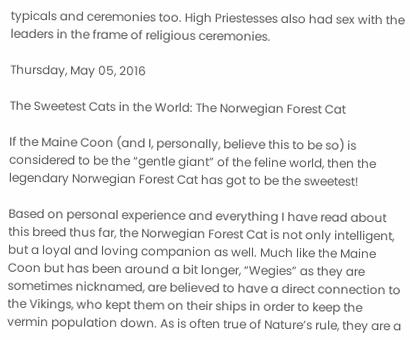typicals and ceremonies too. High Priestesses also had sex with the leaders in the frame of religious ceremonies.

Thursday, May 05, 2016

The Sweetest Cats in the World: The Norwegian Forest Cat

If the Maine Coon (and I, personally, believe this to be so) is considered to be the “gentle giant” of the feline world, then the legendary Norwegian Forest Cat has got to be the sweetest!

Based on personal experience and everything I have read about this breed thus far, the Norwegian Forest Cat is not only intelligent, but a loyal and loving companion as well. Much like the Maine Coon but has been around a bit longer, “Wegies” as they are sometimes nicknamed, are believed to have a direct connection to the Vikings, who kept them on their ships in order to keep the vermin population down. As is often true of Nature’s rule, they are a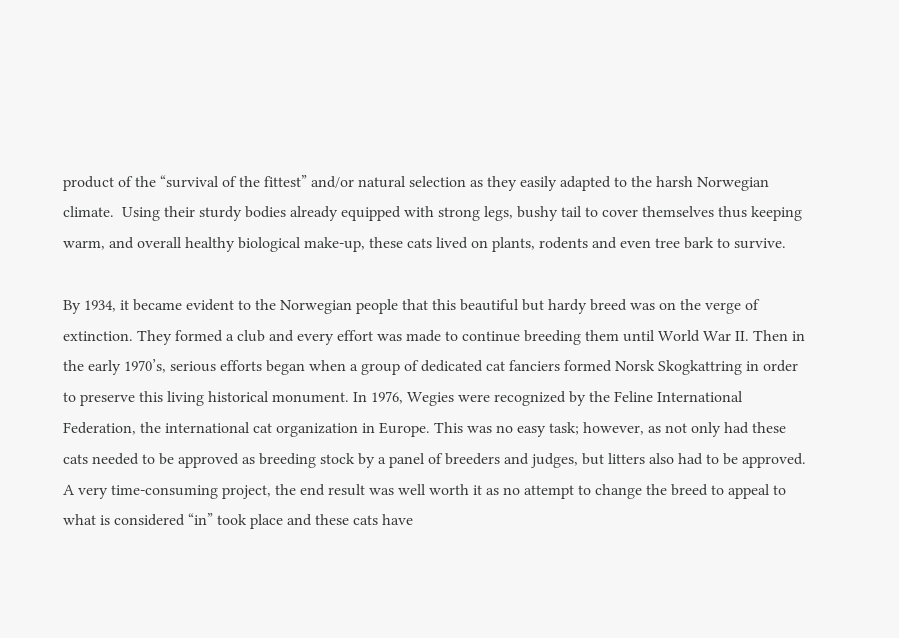product of the “survival of the fittest” and/or natural selection as they easily adapted to the harsh Norwegian climate.  Using their sturdy bodies already equipped with strong legs, bushy tail to cover themselves thus keeping warm, and overall healthy biological make-up, these cats lived on plants, rodents and even tree bark to survive.

By 1934, it became evident to the Norwegian people that this beautiful but hardy breed was on the verge of extinction. They formed a club and every effort was made to continue breeding them until World War II. Then in the early 1970’s, serious efforts began when a group of dedicated cat fanciers formed Norsk Skogkattring in order to preserve this living historical monument. In 1976, Wegies were recognized by the Feline International Federation, the international cat organization in Europe. This was no easy task; however, as not only had these cats needed to be approved as breeding stock by a panel of breeders and judges, but litters also had to be approved. A very time-consuming project, the end result was well worth it as no attempt to change the breed to appeal to what is considered “in” took place and these cats have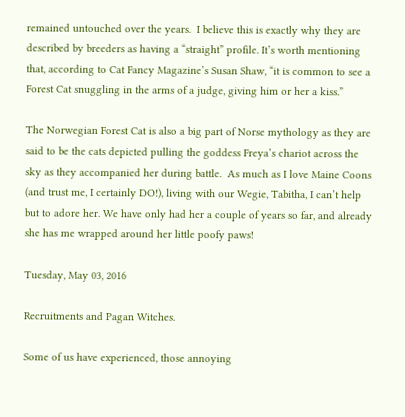remained untouched over the years.  I believe this is exactly why they are described by breeders as having a “straight” profile. It’s worth mentioning that, according to Cat Fancy Magazine’s Susan Shaw, “it is common to see a Forest Cat snuggling in the arms of a judge, giving him or her a kiss.”

The Norwegian Forest Cat is also a big part of Norse mythology as they are said to be the cats depicted pulling the goddess Freya’s chariot across the sky as they accompanied her during battle.  As much as I love Maine Coons (and trust me, I certainly DO!), living with our Wegie, Tabitha, I can’t help but to adore her. We have only had her a couple of years so far, and already she has me wrapped around her little poofy paws!

Tuesday, May 03, 2016

Recruitments and Pagan Witches.

Some of us have experienced, those annoying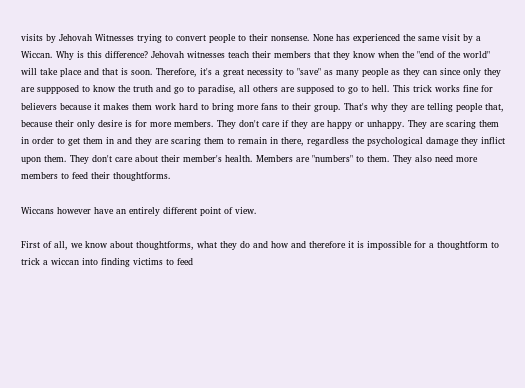visits by Jehovah Witnesses trying to convert people to their nonsense. None has experienced the same visit by a Wiccan. Why is this difference? Jehovah witnesses teach their members that they know when the "end of the world" will take place and that is soon. Therefore, it's a great necessity to "save" as many people as they can since only they are suppposed to know the truth and go to paradise, all others are supposed to go to hell. This trick works fine for believers because it makes them work hard to bring more fans to their group. That's why they are telling people that, because their only desire is for more members. They don't care if they are happy or unhappy. They are scaring them in order to get them in and they are scaring them to remain in there, regardless the psychological damage they inflict upon them. They don't care about their member's health. Members are "numbers" to them. They also need more members to feed their thoughtforms.

Wiccans however have an entirely different point of view.

First of all, we know about thoughtforms, what they do and how and therefore it is impossible for a thoughtform to trick a wiccan into finding victims to feed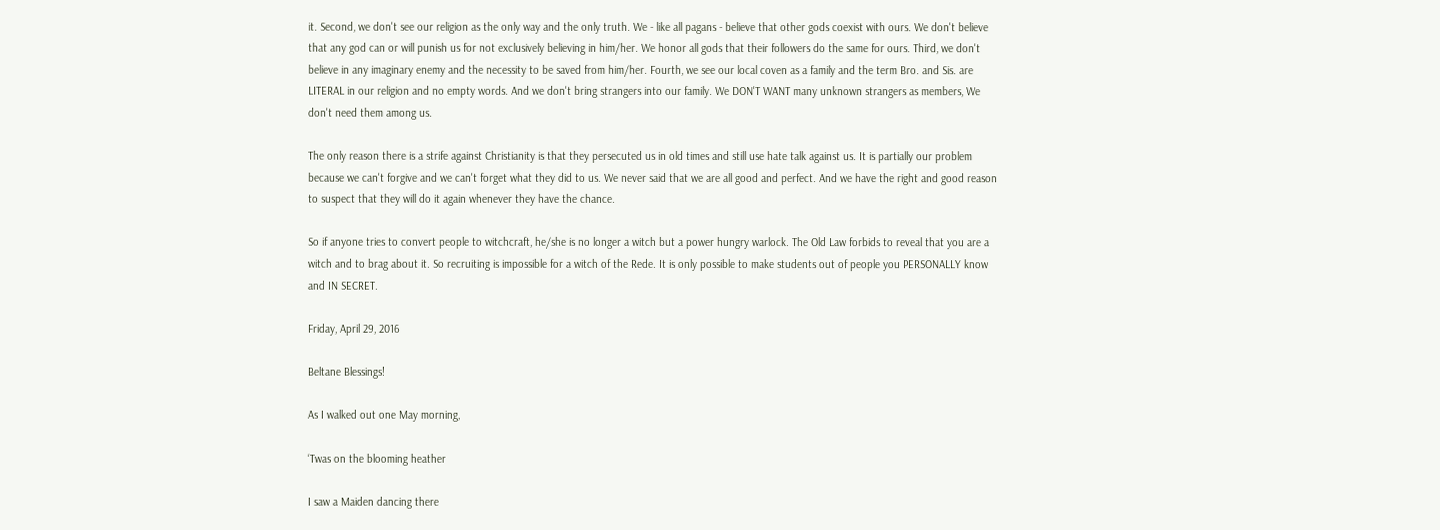it. Second, we don't see our religion as the only way and the only truth. We - like all pagans - believe that other gods coexist with ours. We don't believe that any god can or will punish us for not exclusively believing in him/her. We honor all gods that their followers do the same for ours. Third, we don't believe in any imaginary enemy and the necessity to be saved from him/her. Fourth, we see our local coven as a family and the term Bro. and Sis. are LITERAL in our religion and no empty words. And we don't bring strangers into our family. We DON'T WANT many unknown strangers as members, We don't need them among us.

The only reason there is a strife against Christianity is that they persecuted us in old times and still use hate talk against us. It is partially our problem because we can't forgive and we can't forget what they did to us. We never said that we are all good and perfect. And we have the right and good reason to suspect that they will do it again whenever they have the chance.

So if anyone tries to convert people to witchcraft, he/she is no longer a witch but a power hungry warlock. The Old Law forbids to reveal that you are a witch and to brag about it. So recruiting is impossible for a witch of the Rede. It is only possible to make students out of people you PERSONALLY know and IN SECRET.

Friday, April 29, 2016

Beltane Blessings!

As I walked out one May morning,

‘Twas on the blooming heather

I saw a Maiden dancing there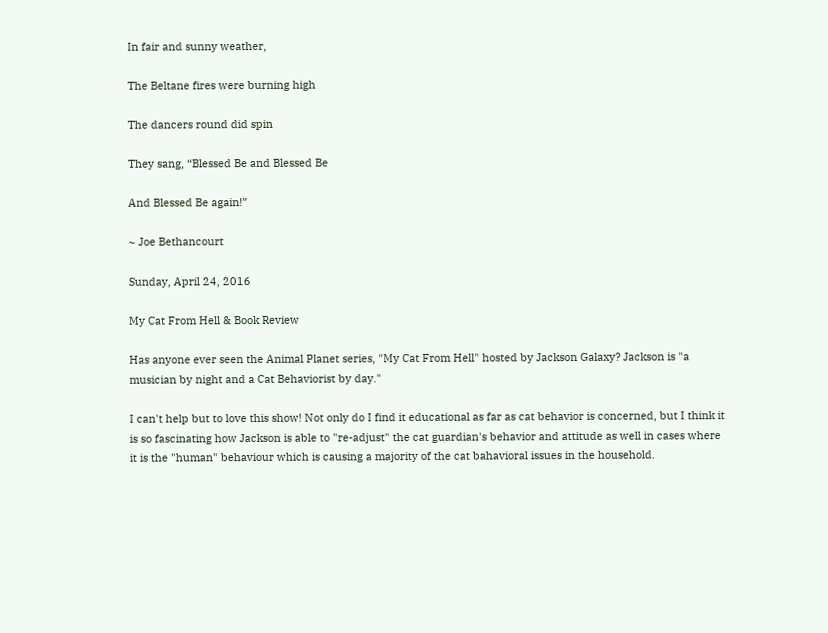In fair and sunny weather,

The Beltane fires were burning high

The dancers round did spin

They sang, “Blessed Be and Blessed Be

And Blessed Be again!”

~ Joe Bethancourt

Sunday, April 24, 2016

My Cat From Hell & Book Review

Has anyone ever seen the Animal Planet series, "My Cat From Hell" hosted by Jackson Galaxy? Jackson is "a musician by night and a Cat Behaviorist by day."

I can't help but to love this show! Not only do I find it educational as far as cat behavior is concerned, but I think it is so fascinating how Jackson is able to "re-adjust" the cat guardian's behavior and attitude as well in cases where it is the "human" behaviour which is causing a majority of the cat bahavioral issues in the household.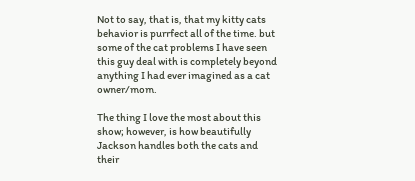Not to say, that is, that my kitty cats behavior is purrfect all of the time. but some of the cat problems I have seen this guy deal with is completely beyond anything I had ever imagined as a cat owner/mom.

The thing I love the most about this show; however, is how beautifully Jackson handles both the cats and their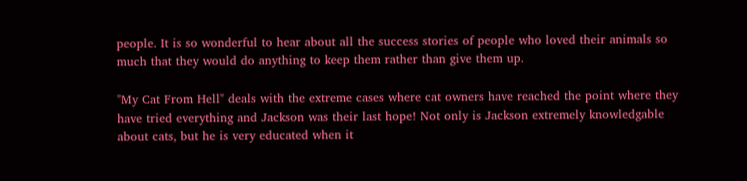people. It is so wonderful to hear about all the success stories of people who loved their animals so much that they would do anything to keep them rather than give them up.

"My Cat From Hell" deals with the extreme cases where cat owners have reached the point where they have tried everything and Jackson was their last hope! Not only is Jackson extremely knowledgable about cats, but he is very educated when it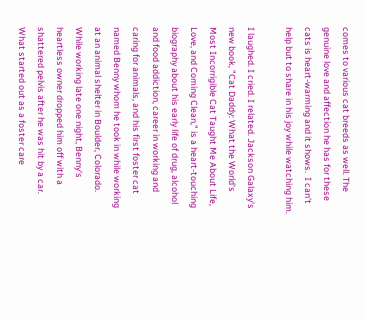comes to various cat breeds as well. The genuine love and affection he has for these cats is heart-warming and it shows.  I can't help but to share in his joy while watching him.

I laughed. I cried. I related. Jackson Galaxy's new book, "Cat Daddy: What the World's Most Incorrigible Cat Taught Me About Life, Love, and Coming Clean," is a heart-touching biography about his early life of drug, alcohol and food addiction, career in working and caring for animals, and his first foster cat named Benny whom he took in while working at an animal shelter in Boulder, Colorado.  While working late one night, Benny's heartless owner dropped him off with a shattered pelvis after he was hit by a car. What started out as a foster care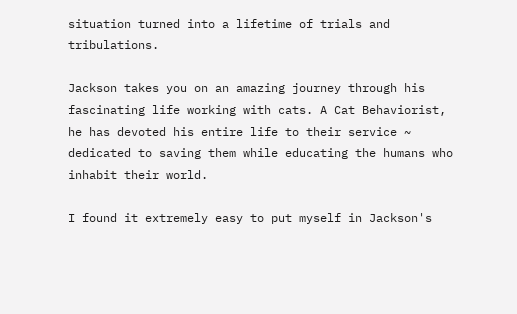situation turned into a lifetime of trials and tribulations.

Jackson takes you on an amazing journey through his fascinating life working with cats. A Cat Behaviorist, he has devoted his entire life to their service ~ dedicated to saving them while educating the humans who inhabit their world.

I found it extremely easy to put myself in Jackson's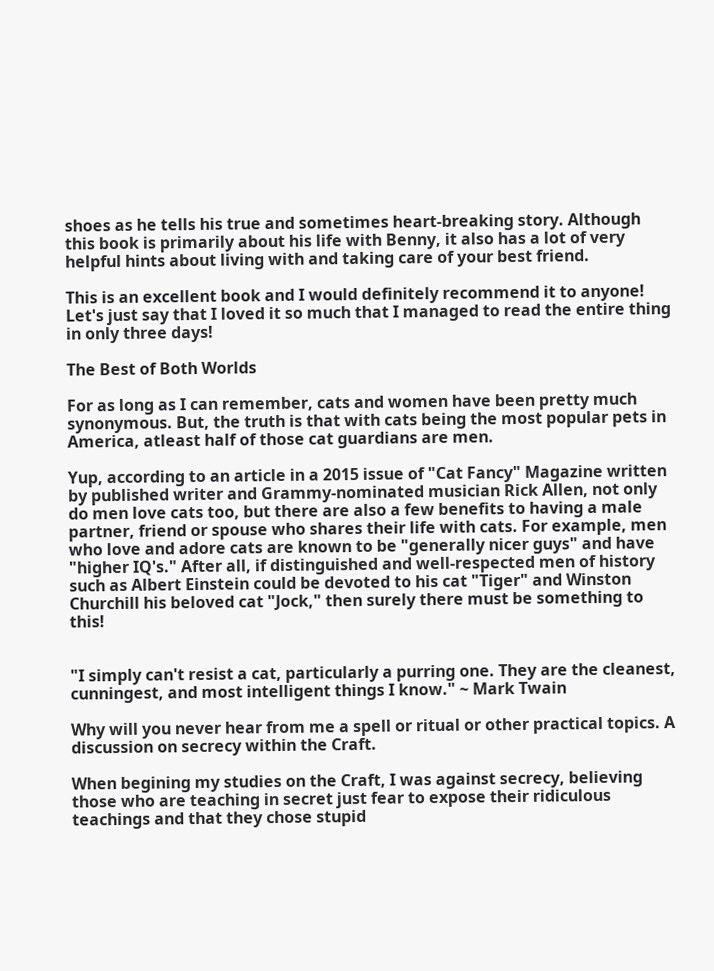shoes as he tells his true and sometimes heart-breaking story. Although this book is primarily about his life with Benny, it also has a lot of very helpful hints about living with and taking care of your best friend.

This is an excellent book and I would definitely recommend it to anyone! Let's just say that I loved it so much that I managed to read the entire thing in only three days!

The Best of Both Worlds

For as long as I can remember, cats and women have been pretty much synonymous. But, the truth is that with cats being the most popular pets in America, atleast half of those cat guardians are men.

Yup, according to an article in a 2015 issue of "Cat Fancy" Magazine written by published writer and Grammy-nominated musician Rick Allen, not only do men love cats too, but there are also a few benefits to having a male partner, friend or spouse who shares their life with cats. For example, men who love and adore cats are known to be "generally nicer guys" and have "higher IQ's." After all, if distinguished and well-respected men of history such as Albert Einstein could be devoted to his cat "Tiger" and Winston Churchill his beloved cat "Jock," then surely there must be something to this!


"I simply can't resist a cat, particularly a purring one. They are the cleanest, cunningest, and most intelligent things I know." ~ Mark Twain

Why will you never hear from me a spell or ritual or other practical topics. A discussion on secrecy within the Craft.

When begining my studies on the Craft, I was against secrecy, believing those who are teaching in secret just fear to expose their ridiculous teachings and that they chose stupid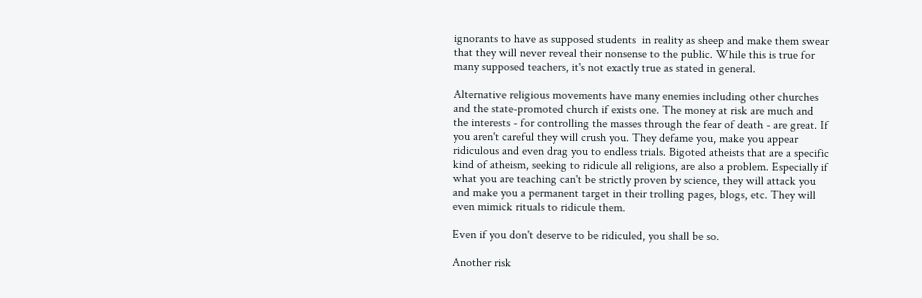ignorants to have as supposed students  in reality as sheep and make them swear that they will never reveal their nonsense to the public. While this is true for many supposed teachers, it's not exactly true as stated in general.

Alternative religious movements have many enemies including other churches and the state-promoted church if exists one. The money at risk are much and the interests - for controlling the masses through the fear of death - are great. If you aren't careful they will crush you. They defame you, make you appear ridiculous and even drag you to endless trials. Bigoted atheists that are a specific kind of atheism, seeking to ridicule all religions, are also a problem. Especially if what you are teaching can't be strictly proven by science, they will attack you and make you a permanent target in their trolling pages, blogs, etc. They will even mimick rituals to ridicule them.

Even if you don't deserve to be ridiculed, you shall be so.

Another risk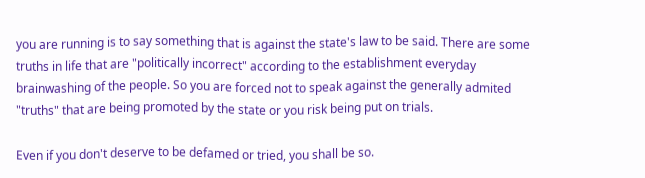you are running is to say something that is against the state's law to be said. There are some truths in life that are "politically incorrect" according to the establishment everyday brainwashing of the people. So you are forced not to speak against the generally admited "truths" that are being promoted by the state or you risk being put on trials.

Even if you don't deserve to be defamed or tried, you shall be so.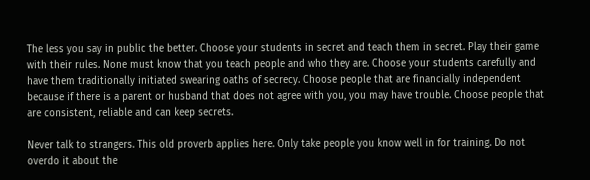The less you say in public the better. Choose your students in secret and teach them in secret. Play their game with their rules. None must know that you teach people and who they are. Choose your students carefully and have them traditionally initiated swearing oaths of secrecy. Choose people that are financially independent because if there is a parent or husband that does not agree with you, you may have trouble. Choose people that are consistent, reliable and can keep secrets.

Never talk to strangers. This old proverb applies here. Only take people you know well in for training. Do not overdo it about the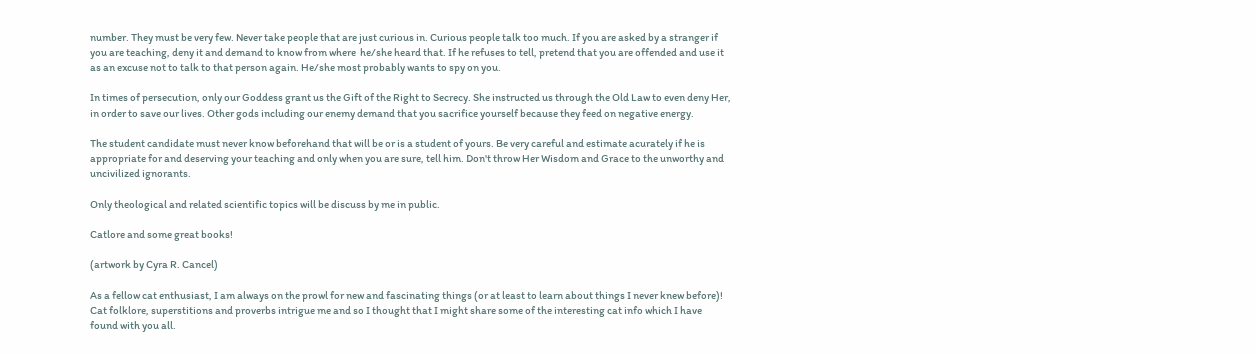number. They must be very few. Never take people that are just curious in. Curious people talk too much. If you are asked by a stranger if you are teaching, deny it and demand to know from where  he/she heard that. If he refuses to tell, pretend that you are offended and use it as an excuse not to talk to that person again. He/she most probably wants to spy on you.

In times of persecution, only our Goddess grant us the Gift of the Right to Secrecy. She instructed us through the Old Law to even deny Her, in order to save our lives. Other gods including our enemy demand that you sacrifice yourself because they feed on negative energy.

The student candidate must never know beforehand that will be or is a student of yours. Be very careful and estimate acurately if he is appropriate for and deserving your teaching and only when you are sure, tell him. Don't throw Her Wisdom and Grace to the unworthy and uncivilized ignorants.

Only theological and related scientific topics will be discuss by me in public.

Catlore and some great books!

(artwork by Cyra R. Cancel)

As a fellow cat enthusiast, I am always on the prowl for new and fascinating things (or at least to learn about things I never knew before)!  Cat folklore, superstitions and proverbs intrigue me and so I thought that I might share some of the interesting cat info which I have found with you all.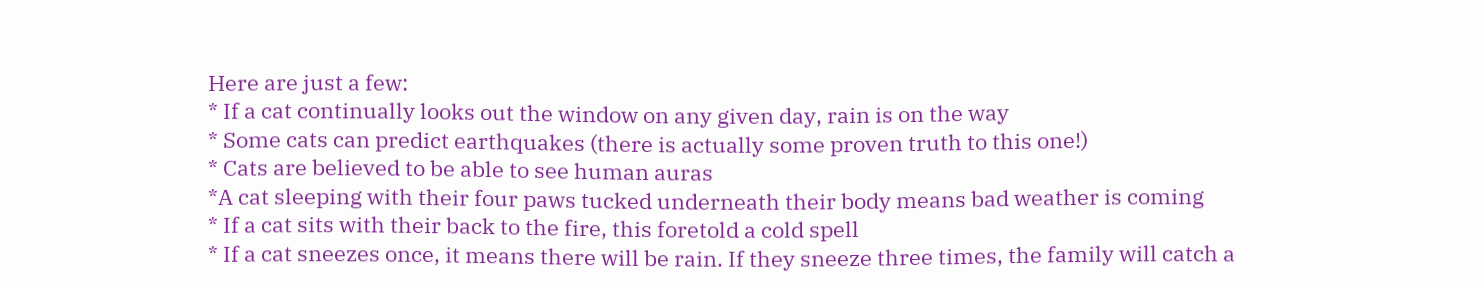Here are just a few:
* If a cat continually looks out the window on any given day, rain is on the way
* Some cats can predict earthquakes (there is actually some proven truth to this one!)
* Cats are believed to be able to see human auras
*A cat sleeping with their four paws tucked underneath their body means bad weather is coming
* If a cat sits with their back to the fire, this foretold a cold spell
* If a cat sneezes once, it means there will be rain. If they sneeze three times, the family will catch a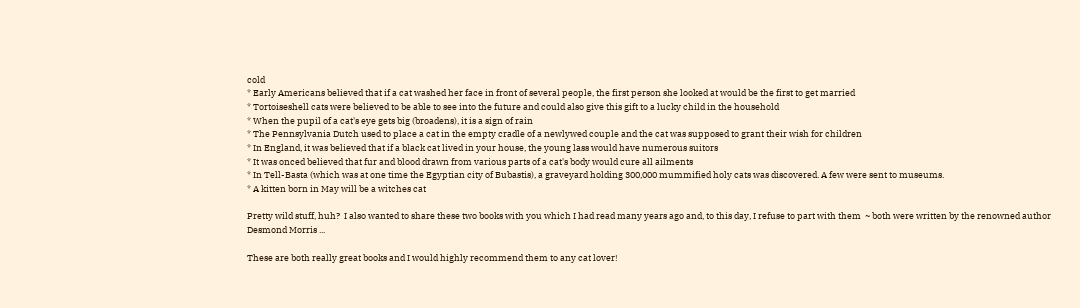cold
* Early Americans believed that if a cat washed her face in front of several people, the first person she looked at would be the first to get married
* Tortoiseshell cats were believed to be able to see into the future and could also give this gift to a lucky child in the household
* When the pupil of a cat's eye gets big (broadens), it is a sign of rain
* The Pennsylvania Dutch used to place a cat in the empty cradle of a newlywed couple and the cat was supposed to grant their wish for children
* In England, it was believed that if a black cat lived in your house, the young lass would have numerous suitors
* It was onced believed that fur and blood drawn from various parts of a cat's body would cure all ailments
* In Tell-Basta (which was at one time the Egyptian city of Bubastis), a graveyard holding 300,000 mummified holy cats was discovered. A few were sent to museums.
* A kitten born in May will be a witches cat

Pretty wild stuff, huh?  I also wanted to share these two books with you which I had read many years ago and, to this day, I refuse to part with them  ~ both were written by the renowned author Desmond Morris ...

These are both really great books and I would highly recommend them to any cat lover!